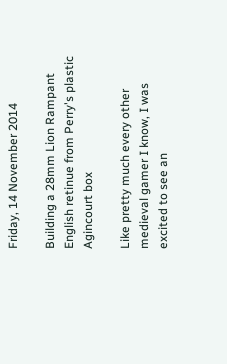Friday, 14 November 2014

Building a 28mm Lion Rampant English retinue from Perry's plastic Agincourt box

Like pretty much every other medieval gamer I know, I was excited to see an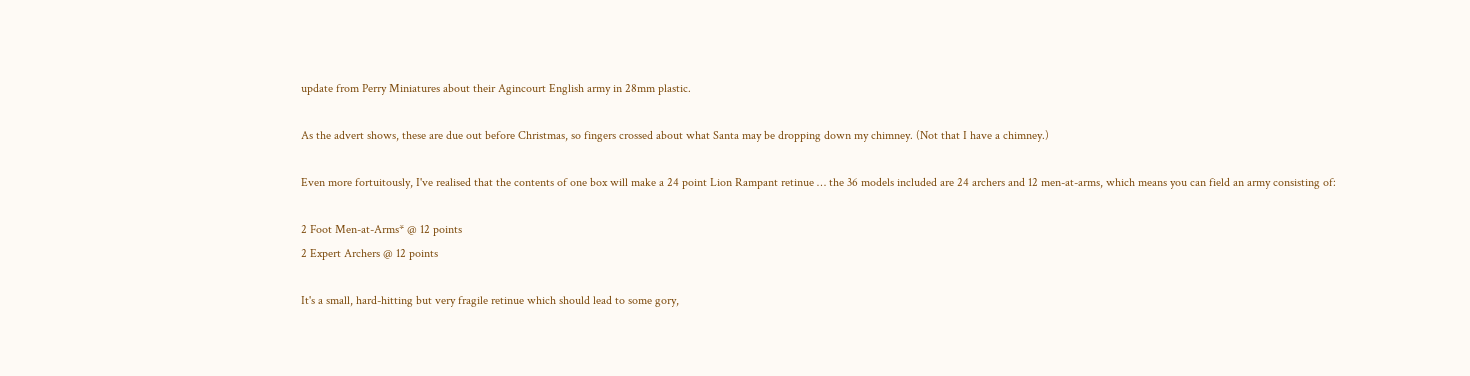update from Perry Miniatures about their Agincourt English army in 28mm plastic.

As the advert shows, these are due out before Christmas, so fingers crossed about what Santa may be dropping down my chimney. (Not that I have a chimney.)

Even more fortuitously, I've realised that the contents of one box will make a 24 point Lion Rampant retinue … the 36 models included are 24 archers and 12 men-at-arms, which means you can field an army consisting of:

2 Foot Men-at-Arms* @ 12 points
2 Expert Archers @ 12 points

It's a small, hard-hitting but very fragile retinue which should lead to some gory,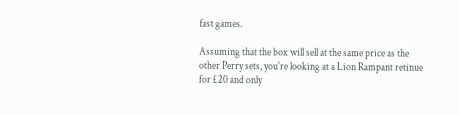fast games.

Assuming that the box will sell at the same price as the other Perry sets, you're looking at a Lion Rampant retinue for £20 and only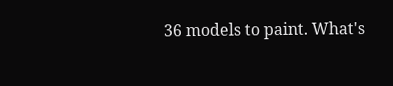36 models to paint. What's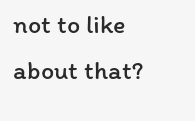not to like about that?